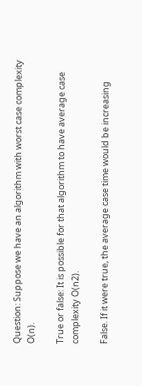Question: Suppose we have an algorithm with worst case complexity O(n).

True or false: It is possible for that algorithm to have average case complexity O(n2).

False. If it were true, the average case time would be increasing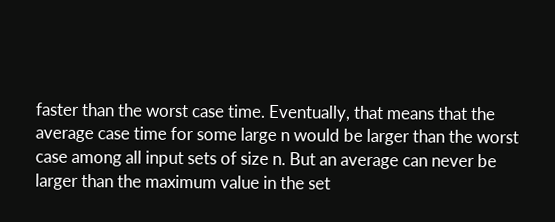faster than the worst case time. Eventually, that means that the average case time for some large n would be larger than the worst case among all input sets of size n. But an average can never be larger than the maximum value in the set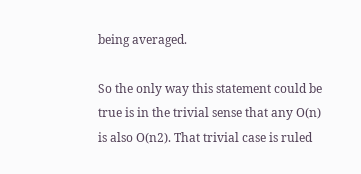being averaged.

So the only way this statement could be true is in the trivial sense that any O(n) is also O(n2). That trivial case is ruled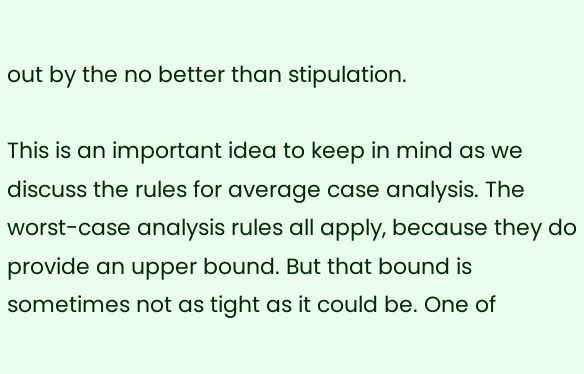out by the no better than stipulation.

This is an important idea to keep in mind as we discuss the rules for average case analysis. The worst-case analysis rules all apply, because they do provide an upper bound. But that bound is sometimes not as tight as it could be. One of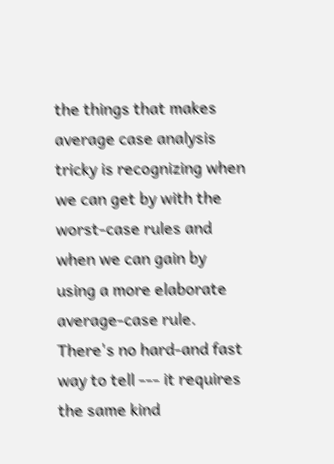the things that makes average case analysis tricky is recognizing when we can get by with the worst-case rules and when we can gain by using a more elaborate average-case rule. There's no hard-and fast way to tell --- it requires the same kind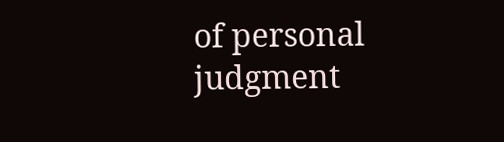of personal judgment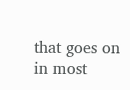that goes on in most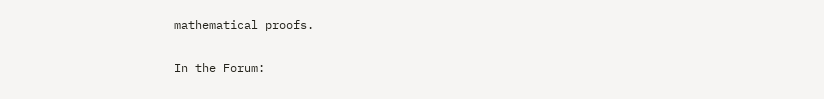mathematical proofs.

In the Forum: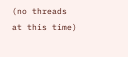(no threads at this time)